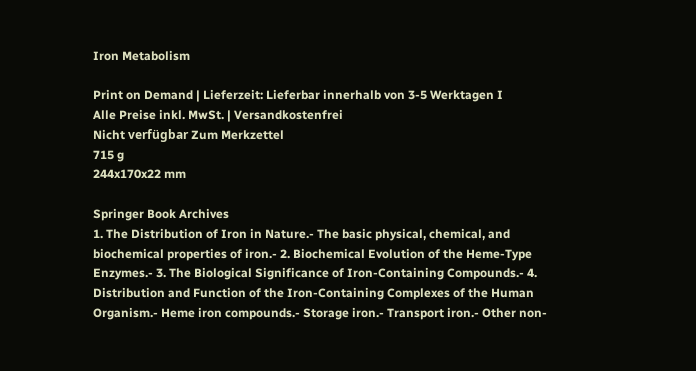Iron Metabolism

Print on Demand | Lieferzeit: Lieferbar innerhalb von 3-5 Werktagen I
Alle Preise inkl. MwSt. | Versandkostenfrei
Nicht verfügbar Zum Merkzettel
715 g
244x170x22 mm

Springer Book Archives
1. The Distribution of Iron in Nature.- The basic physical, chemical, and biochemical properties of iron.- 2. Biochemical Evolution of the Heme-Type Enzymes.- 3. The Biological Significance of Iron-Containing Compounds.- 4. Distribution and Function of the Iron-Containing Complexes of the Human Organism.- Heme iron compounds.- Storage iron.- Transport iron.- Other non-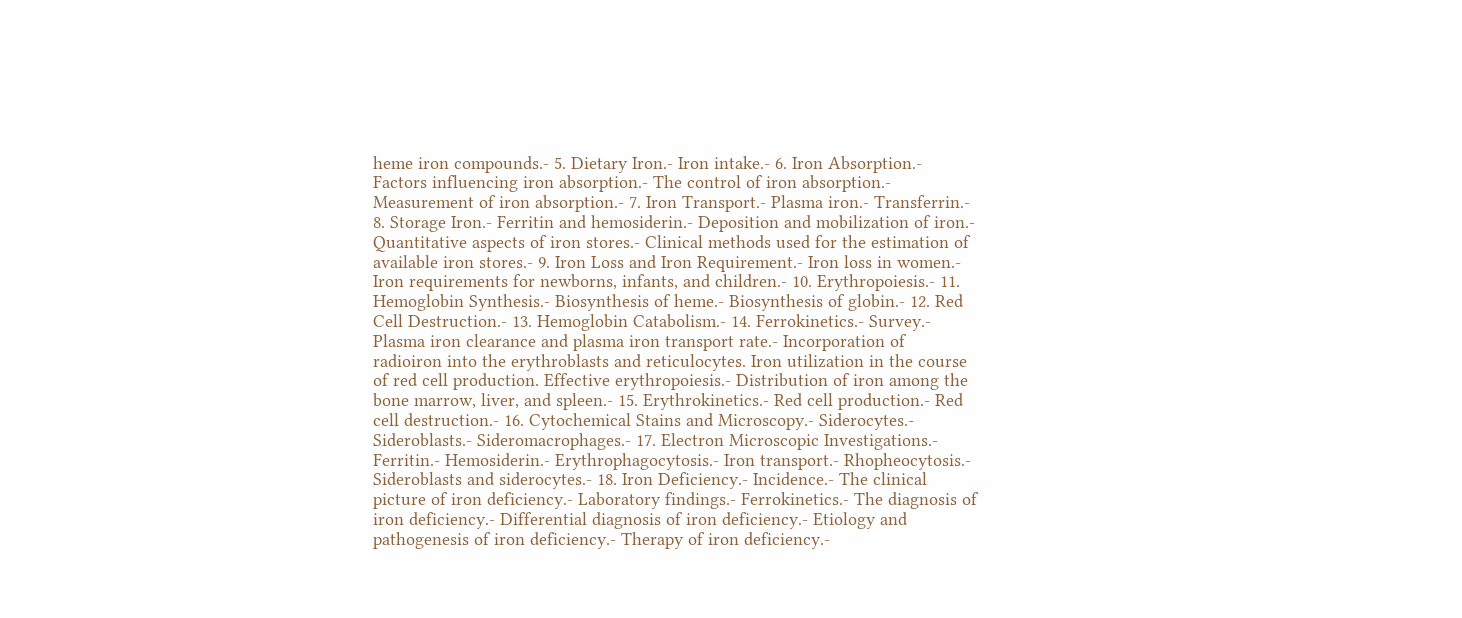heme iron compounds.- 5. Dietary Iron.- Iron intake.- 6. Iron Absorption.- Factors influencing iron absorption.- The control of iron absorption.- Measurement of iron absorption.- 7. Iron Transport.- Plasma iron.- Transferrin.- 8. Storage Iron.- Ferritin and hemosiderin.- Deposition and mobilization of iron.- Quantitative aspects of iron stores.- Clinical methods used for the estimation of available iron stores.- 9. Iron Loss and Iron Requirement.- Iron loss in women.- Iron requirements for newborns, infants, and children.- 10. Erythropoiesis.- 11. Hemoglobin Synthesis.- Biosynthesis of heme.- Biosynthesis of globin.- 12. Red Cell Destruction.- 13. Hemoglobin Catabolism.- 14. Ferrokinetics.- Survey.- Plasma iron clearance and plasma iron transport rate.- Incorporation of radioiron into the erythroblasts and reticulocytes. Iron utilization in the course of red cell production. Effective erythropoiesis.- Distribution of iron among the bone marrow, liver, and spleen.- 15. Erythrokinetics.- Red cell production.- Red cell destruction.- 16. Cytochemical Stains and Microscopy.- Siderocytes.- Sideroblasts.- Sideromacrophages.- 17. Electron Microscopic Investigations.- Ferritin.- Hemosiderin.- Erythrophagocytosis.- Iron transport.- Rhopheocytosis.- Sideroblasts and siderocytes.- 18. Iron Deficiency.- Incidence.- The clinical picture of iron deficiency.- Laboratory findings.- Ferrokinetics.- The diagnosis of iron deficiency.- Differential diagnosis of iron deficiency.- Etiology and pathogenesis of iron deficiency.- Therapy of iron deficiency.-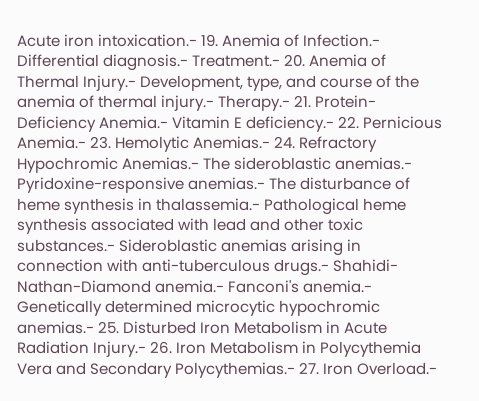Acute iron intoxication.- 19. Anemia of Infection.- Differential diagnosis.- Treatment.- 20. Anemia of Thermal Injury.- Development, type, and course of the anemia of thermal injury.- Therapy.- 21. Protein-Deficiency Anemia.- Vitamin E deficiency.- 22. Pernicious Anemia.- 23. Hemolytic Anemias.- 24. Refractory Hypochromic Anemias.- The sideroblastic anemias.- Pyridoxine-responsive anemias.- The disturbance of heme synthesis in thalassemia.- Pathological heme synthesis associated with lead and other toxic substances.- Sideroblastic anemias arising in connection with anti-tuberculous drugs.- Shahidi-Nathan-Diamond anemia.- Fanconi's anemia.- Genetically determined microcytic hypochromic anemias.- 25. Disturbed Iron Metabolism in Acute Radiation Injury.- 26. Iron Metabolism in Polycythemia Vera and Secondary Polycythemias.- 27. Iron Overload.-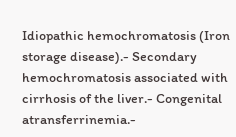Idiopathic hemochromatosis (Iron storage disease).- Secondary hemochromatosis associated with cirrhosis of the liver.- Congenital atransferrinemia.-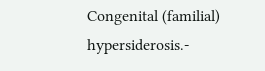Congenital (familial) hypersiderosis.-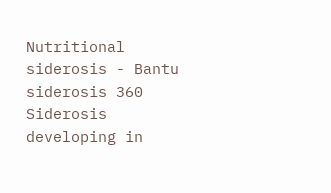Nutritional siderosis - Bantu siderosis 360 Siderosis developing in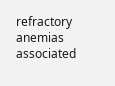refractory anemias associated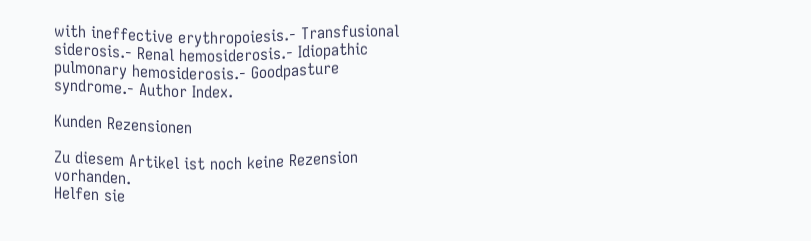with ineffective erythropoiesis.- Transfusional siderosis.- Renal hemosiderosis.- Idiopathic pulmonary hemosiderosis.- Goodpasture syndrome.- Author Index.

Kunden Rezensionen

Zu diesem Artikel ist noch keine Rezension vorhanden.
Helfen sie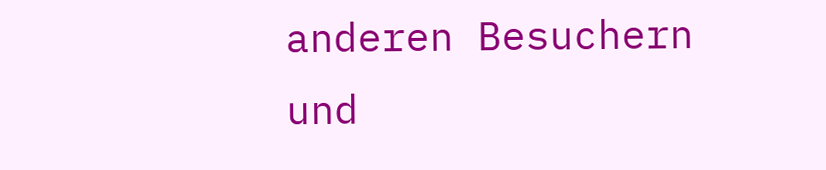anderen Besuchern und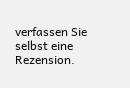verfassen Sie selbst eine Rezension.